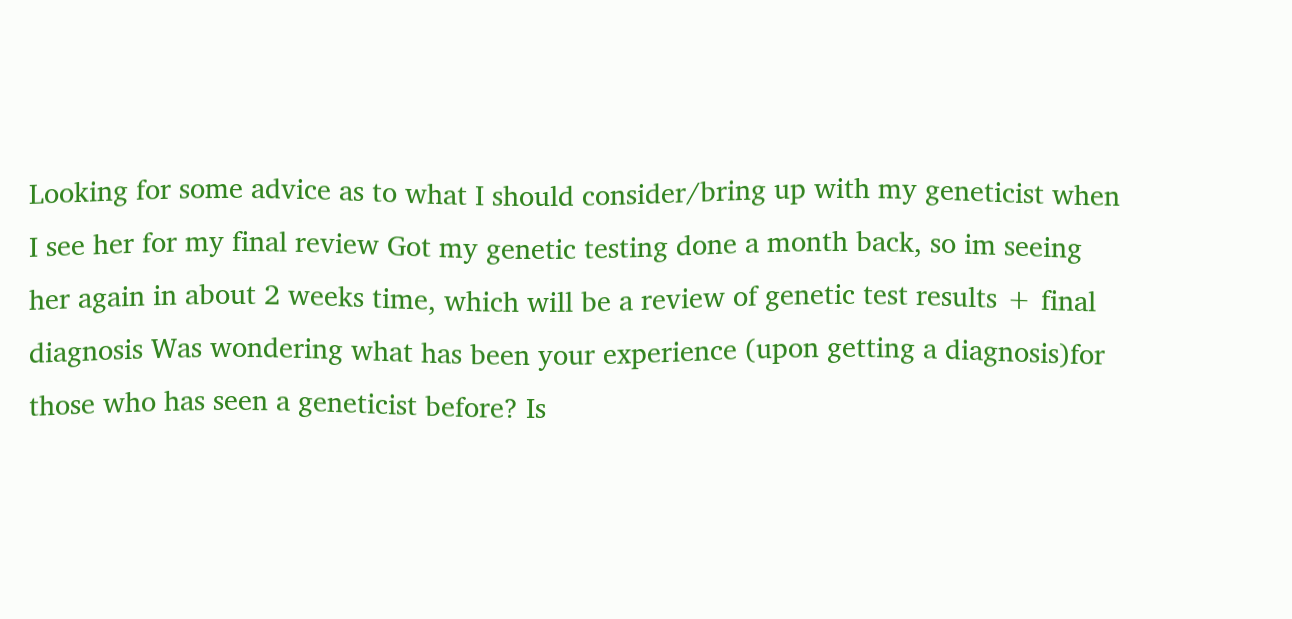Looking for some advice as to what I should consider/bring up with my geneticist when I see her for my final review Got my genetic testing done a month back, so im seeing her again in about 2 weeks time, which will be a review of genetic test results + final diagnosis Was wondering what has been your experience (upon getting a diagnosis)for those who has seen a geneticist before? Is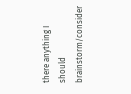there anything I should brainstorm/consider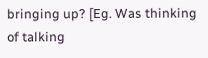bringing up? [Eg. Was thinking of talking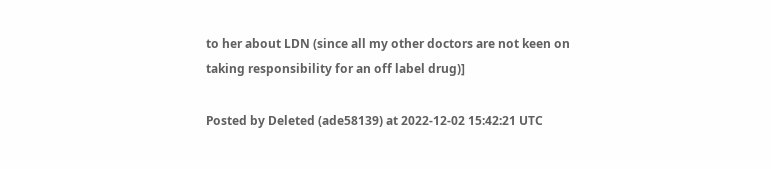to her about LDN (since all my other doctors are not keen on taking responsibility for an off label drug)]

Posted by Deleted (ade58139) at 2022-12-02 15:42:21 UTC